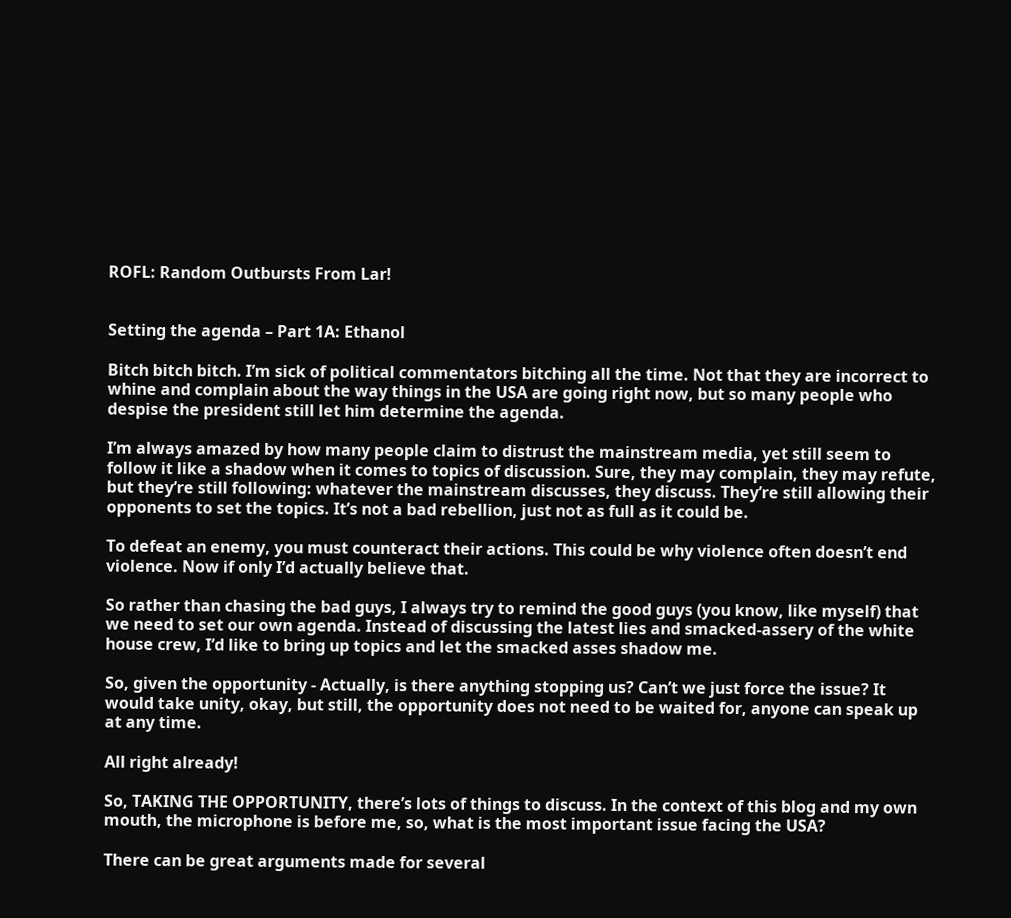ROFL: Random Outbursts From Lar!


Setting the agenda – Part 1A: Ethanol

Bitch bitch bitch. I’m sick of political commentators bitching all the time. Not that they are incorrect to whine and complain about the way things in the USA are going right now, but so many people who despise the president still let him determine the agenda.

I’m always amazed by how many people claim to distrust the mainstream media, yet still seem to follow it like a shadow when it comes to topics of discussion. Sure, they may complain, they may refute, but they’re still following: whatever the mainstream discusses, they discuss. They’re still allowing their opponents to set the topics. It’s not a bad rebellion, just not as full as it could be.

To defeat an enemy, you must counteract their actions. This could be why violence often doesn’t end violence. Now if only I’d actually believe that.

So rather than chasing the bad guys, I always try to remind the good guys (you know, like myself) that we need to set our own agenda. Instead of discussing the latest lies and smacked-assery of the white house crew, I’d like to bring up topics and let the smacked asses shadow me.

So, given the opportunity - Actually, is there anything stopping us? Can’t we just force the issue? It would take unity, okay, but still, the opportunity does not need to be waited for, anyone can speak up at any time.

All right already!

So, TAKING THE OPPORTUNITY, there’s lots of things to discuss. In the context of this blog and my own mouth, the microphone is before me, so, what is the most important issue facing the USA?

There can be great arguments made for several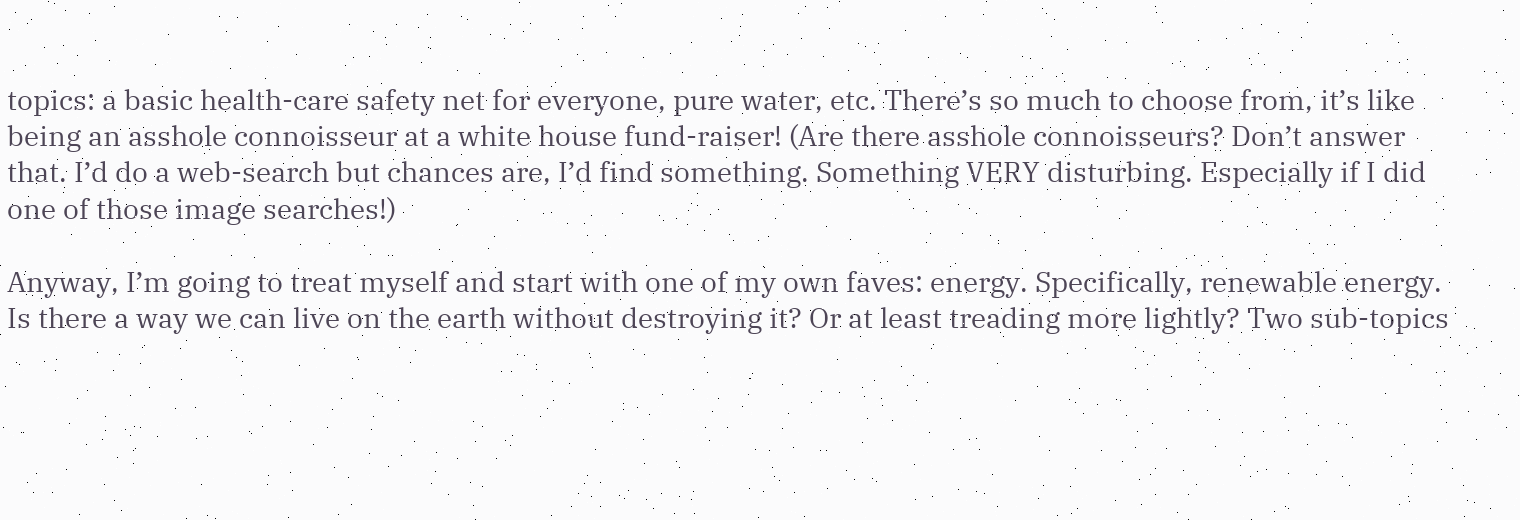topics: a basic health-care safety net for everyone, pure water, etc. There’s so much to choose from, it’s like being an asshole connoisseur at a white house fund-raiser! (Are there asshole connoisseurs? Don’t answer that. I’d do a web-search but chances are, I’d find something. Something VERY disturbing. Especially if I did one of those image searches!)

Anyway, I’m going to treat myself and start with one of my own faves: energy. Specifically, renewable energy. Is there a way we can live on the earth without destroying it? Or at least treading more lightly? Two sub-topics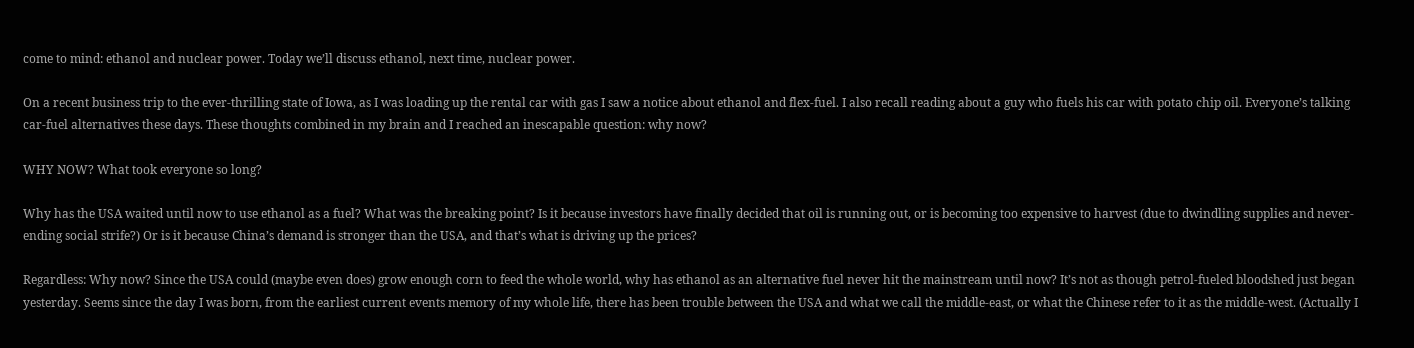come to mind: ethanol and nuclear power. Today we’ll discuss ethanol, next time, nuclear power.

On a recent business trip to the ever-thrilling state of Iowa, as I was loading up the rental car with gas I saw a notice about ethanol and flex-fuel. I also recall reading about a guy who fuels his car with potato chip oil. Everyone’s talking car-fuel alternatives these days. These thoughts combined in my brain and I reached an inescapable question: why now?

WHY NOW? What took everyone so long?

Why has the USA waited until now to use ethanol as a fuel? What was the breaking point? Is it because investors have finally decided that oil is running out, or is becoming too expensive to harvest (due to dwindling supplies and never-ending social strife?) Or is it because China’s demand is stronger than the USA, and that’s what is driving up the prices?

Regardless: Why now? Since the USA could (maybe even does) grow enough corn to feed the whole world, why has ethanol as an alternative fuel never hit the mainstream until now? It’s not as though petrol-fueled bloodshed just began yesterday. Seems since the day I was born, from the earliest current events memory of my whole life, there has been trouble between the USA and what we call the middle-east, or what the Chinese refer to it as the middle-west. (Actually I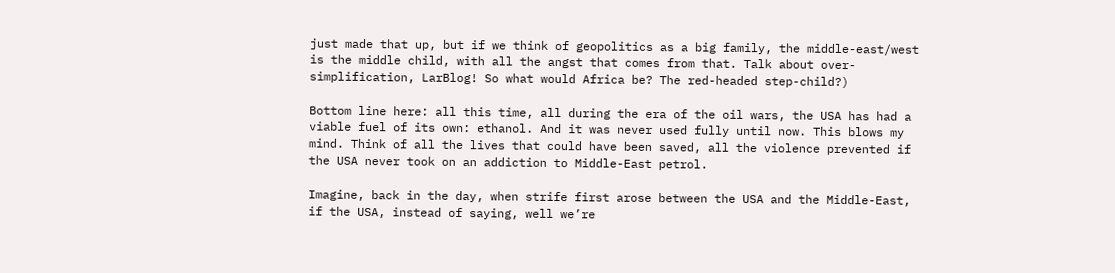just made that up, but if we think of geopolitics as a big family, the middle-east/west is the middle child, with all the angst that comes from that. Talk about over-simplification, LarBlog! So what would Africa be? The red-headed step-child?)

Bottom line here: all this time, all during the era of the oil wars, the USA has had a viable fuel of its own: ethanol. And it was never used fully until now. This blows my mind. Think of all the lives that could have been saved, all the violence prevented if the USA never took on an addiction to Middle-East petrol.

Imagine, back in the day, when strife first arose between the USA and the Middle-East, if the USA, instead of saying, well we’re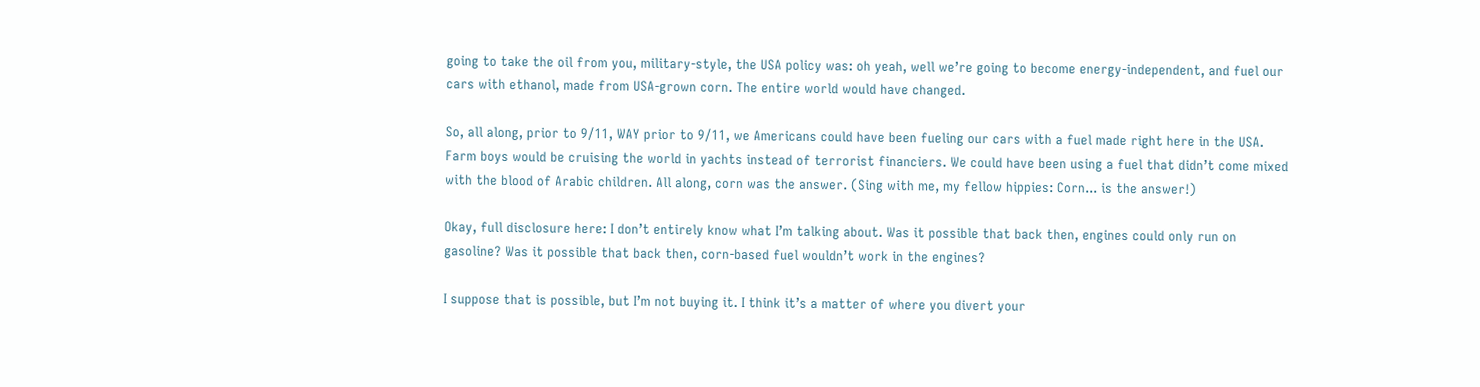going to take the oil from you, military-style, the USA policy was: oh yeah, well we’re going to become energy-independent, and fuel our cars with ethanol, made from USA-grown corn. The entire world would have changed.

So, all along, prior to 9/11, WAY prior to 9/11, we Americans could have been fueling our cars with a fuel made right here in the USA. Farm boys would be cruising the world in yachts instead of terrorist financiers. We could have been using a fuel that didn’t come mixed with the blood of Arabic children. All along, corn was the answer. (Sing with me, my fellow hippies: Corn... is the answer!)

Okay, full disclosure here: I don’t entirely know what I’m talking about. Was it possible that back then, engines could only run on gasoline? Was it possible that back then, corn-based fuel wouldn’t work in the engines?

I suppose that is possible, but I’m not buying it. I think it’s a matter of where you divert your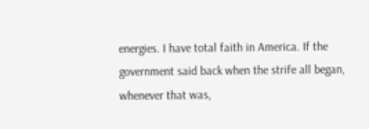energies. I have total faith in America. If the government said back when the strife all began, whenever that was,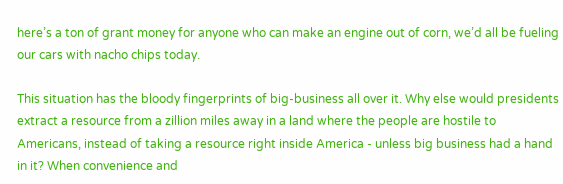here’s a ton of grant money for anyone who can make an engine out of corn, we’d all be fueling our cars with nacho chips today.

This situation has the bloody fingerprints of big-business all over it. Why else would presidents extract a resource from a zillion miles away in a land where the people are hostile to Americans, instead of taking a resource right inside America - unless big business had a hand in it? When convenience and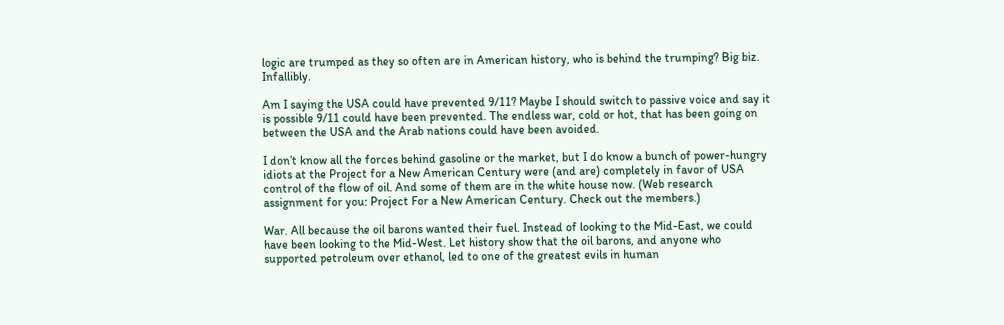logic are trumped as they so often are in American history, who is behind the trumping? Big biz. Infallibly.

Am I saying the USA could have prevented 9/11? Maybe I should switch to passive voice and say it is possible 9/11 could have been prevented. The endless war, cold or hot, that has been going on between the USA and the Arab nations could have been avoided.

I don’t know all the forces behind gasoline or the market, but I do know a bunch of power-hungry idiots at the Project for a New American Century were (and are) completely in favor of USA control of the flow of oil. And some of them are in the white house now. (Web research assignment for you: Project For a New American Century. Check out the members.)

War. All because the oil barons wanted their fuel. Instead of looking to the Mid-East, we could have been looking to the Mid-West. Let history show that the oil barons, and anyone who supported petroleum over ethanol, led to one of the greatest evils in human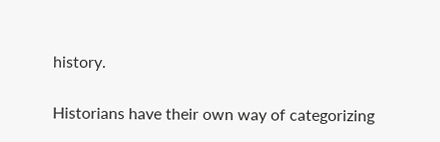history.

Historians have their own way of categorizing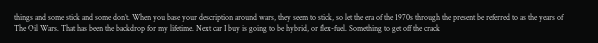things and some stick and some don’t. When you base your description around wars, they seem to stick, so let the era of the 1970s through the present be referred to as the years of The Oil Wars. That has been the backdrop for my lifetime. Next car I buy is going to be hybrid, or flex-fuel. Something to get off the crack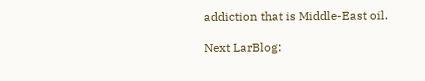addiction that is Middle-East oil.

Next LarBlog: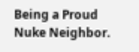Being a Proud Nuke Neighbor.